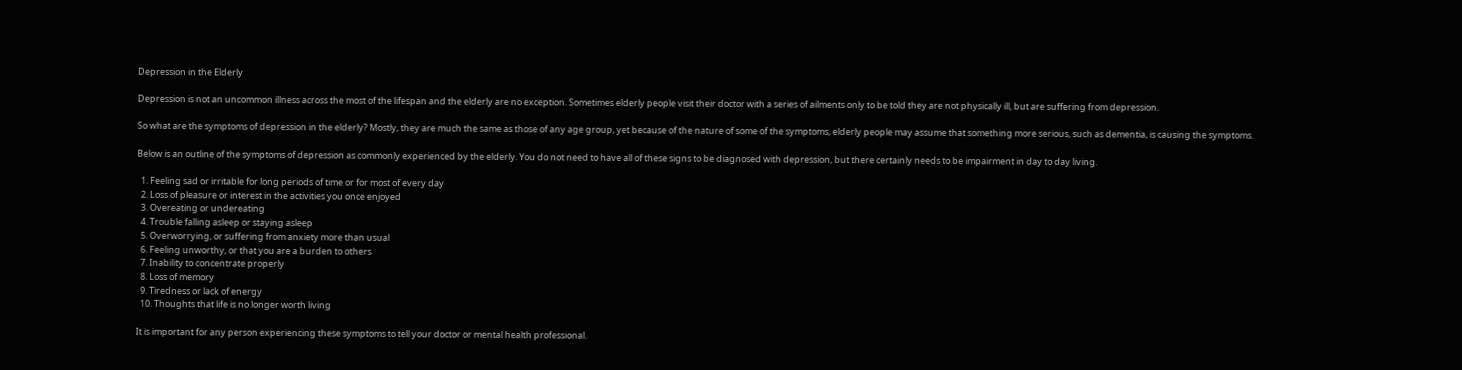Depression in the Elderly

Depression is not an uncommon illness across the most of the lifespan and the elderly are no exception. Sometimes elderly people visit their doctor with a series of ailments only to be told they are not physically ill, but are suffering from depression.

So what are the symptoms of depression in the elderly? Mostly, they are much the same as those of any age group, yet because of the nature of some of the symptoms, elderly people may assume that something more serious, such as dementia, is causing the symptoms.

Below is an outline of the symptoms of depression as commonly experienced by the elderly. You do not need to have all of these signs to be diagnosed with depression, but there certainly needs to be impairment in day to day living.

  1. Feeling sad or irritable for long periods of time or for most of every day
  2. Loss of pleasure or interest in the activities you once enjoyed
  3. Overeating or undereating
  4. Trouble falling asleep or staying asleep
  5. Overworrying, or suffering from anxiety more than usual
  6. Feeling unworthy, or that you are a burden to others
  7. Inability to concentrate properly
  8. Loss of memory
  9. Tiredness or lack of energy
  10. Thoughts that life is no longer worth living

It is important for any person experiencing these symptoms to tell your doctor or mental health professional.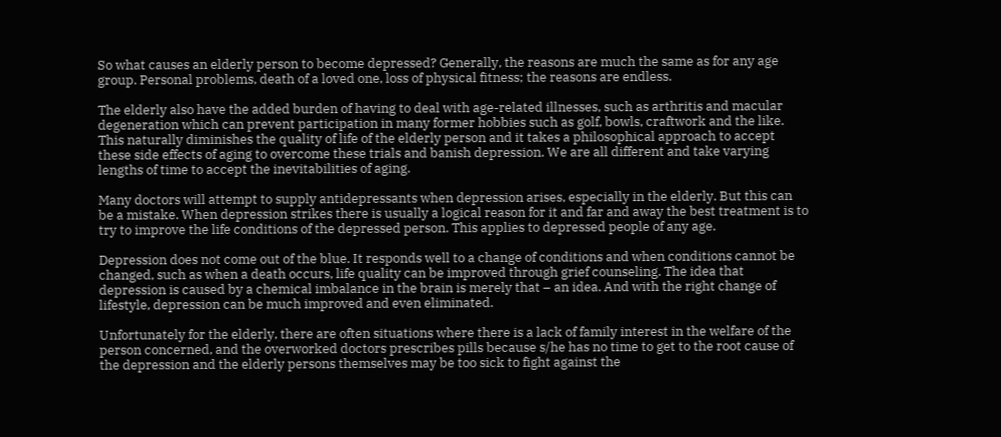So what causes an elderly person to become depressed? Generally, the reasons are much the same as for any age group. Personal problems, death of a loved one, loss of physical fitness; the reasons are endless.

The elderly also have the added burden of having to deal with age-related illnesses, such as arthritis and macular degeneration which can prevent participation in many former hobbies such as golf, bowls, craftwork and the like. This naturally diminishes the quality of life of the elderly person and it takes a philosophical approach to accept these side effects of aging to overcome these trials and banish depression. We are all different and take varying lengths of time to accept the inevitabilities of aging.

Many doctors will attempt to supply antidepressants when depression arises, especially in the elderly. But this can be a mistake. When depression strikes there is usually a logical reason for it and far and away the best treatment is to try to improve the life conditions of the depressed person. This applies to depressed people of any age.

Depression does not come out of the blue. It responds well to a change of conditions and when conditions cannot be changed, such as when a death occurs, life quality can be improved through grief counseling. The idea that depression is caused by a chemical imbalance in the brain is merely that – an idea. And with the right change of lifestyle, depression can be much improved and even eliminated.

Unfortunately for the elderly, there are often situations where there is a lack of family interest in the welfare of the person concerned, and the overworked doctors prescribes pills because s/he has no time to get to the root cause of the depression and the elderly persons themselves may be too sick to fight against the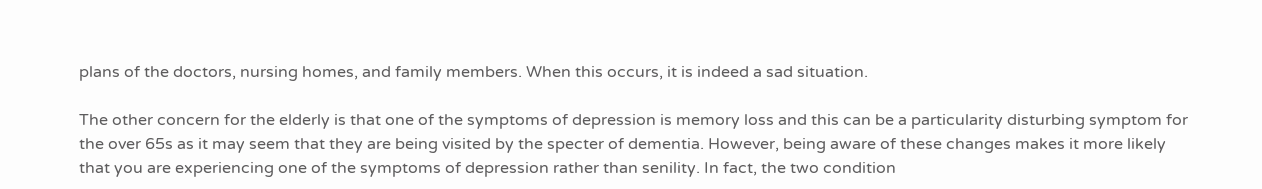plans of the doctors, nursing homes, and family members. When this occurs, it is indeed a sad situation.

The other concern for the elderly is that one of the symptoms of depression is memory loss and this can be a particularity disturbing symptom for the over 65s as it may seem that they are being visited by the specter of dementia. However, being aware of these changes makes it more likely that you are experiencing one of the symptoms of depression rather than senility. In fact, the two condition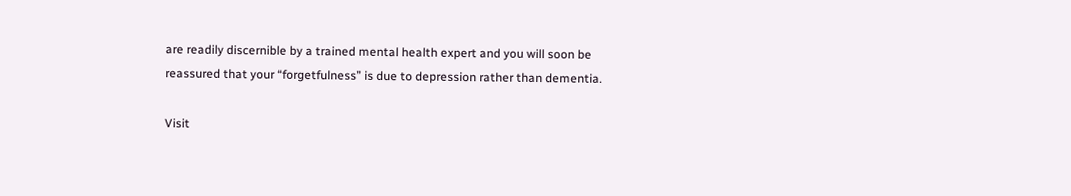are readily discernible by a trained mental health expert and you will soon be reassured that your “forgetfulness” is due to depression rather than dementia.

Visit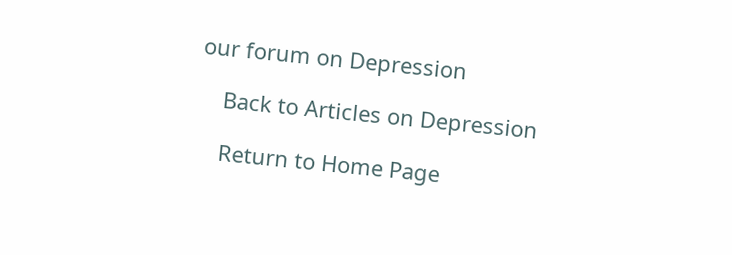our forum on Depression

    Back to Articles on Depression

    Return to Home Page